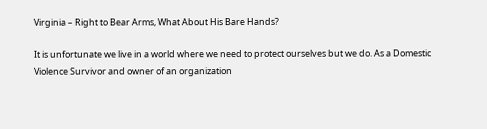Virginia – Right to Bear Arms, What About His Bare Hands?

It is unfortunate we live in a world where we need to protect ourselves but we do. As a Domestic Violence Survivor and owner of an organization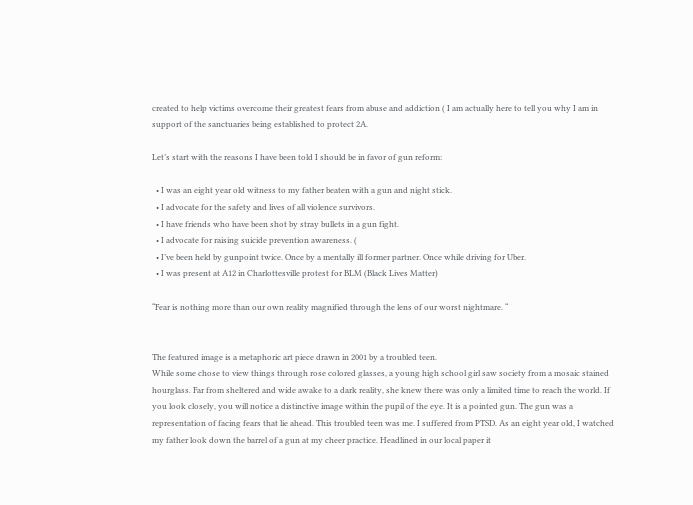created to help victims overcome their greatest fears from abuse and addiction ( I am actually here to tell you why I am in support of the sanctuaries being established to protect 2A.

Let’s start with the reasons I have been told I should be in favor of gun reform:

  • I was an eight year old witness to my father beaten with a gun and night stick.
  • I advocate for the safety and lives of all violence survivors.
  • I have friends who have been shot by stray bullets in a gun fight.
  • I advocate for raising suicide prevention awareness. (
  • I’ve been held by gunpoint twice. Once by a mentally ill former partner. Once while driving for Uber.
  • I was present at A12 in Charlottesville protest for BLM (Black Lives Matter)

“Fear is nothing more than our own reality magnified through the lens of our worst nightmare. “


The featured image is a metaphoric art piece drawn in 2001 by a troubled teen.
While some chose to view things through rose colored glasses, a young high school girl saw society from a mosaic stained hourglass. Far from sheltered and wide awake to a dark reality, she knew there was only a limited time to reach the world. If you look closely, you will notice a distinctive image within the pupil of the eye. It is a pointed gun. The gun was a representation of facing fears that lie ahead. This troubled teen was me. I suffered from PTSD. As an eight year old, I watched my father look down the barrel of a gun at my cheer practice. Headlined in our local paper it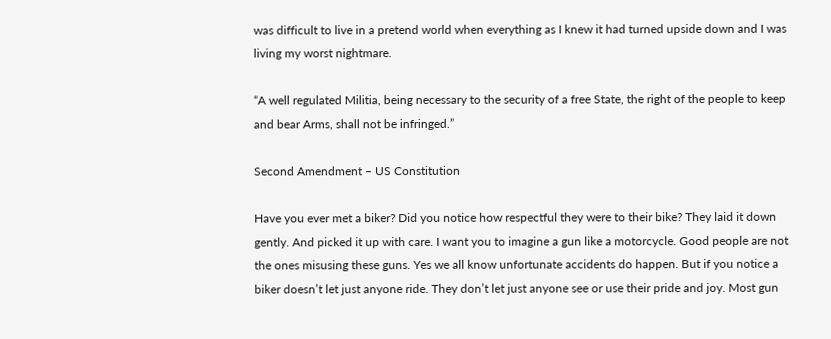was difficult to live in a pretend world when everything as I knew it had turned upside down and I was living my worst nightmare.

“A well regulated Militia, being necessary to the security of a free State, the right of the people to keep and bear Arms, shall not be infringed.”

Second Amendment – US Constitution

Have you ever met a biker? Did you notice how respectful they were to their bike? They laid it down gently. And picked it up with care. I want you to imagine a gun like a motorcycle. Good people are not the ones misusing these guns. Yes we all know unfortunate accidents do happen. But if you notice a biker doesn’t let just anyone ride. They don’t let just anyone see or use their pride and joy. Most gun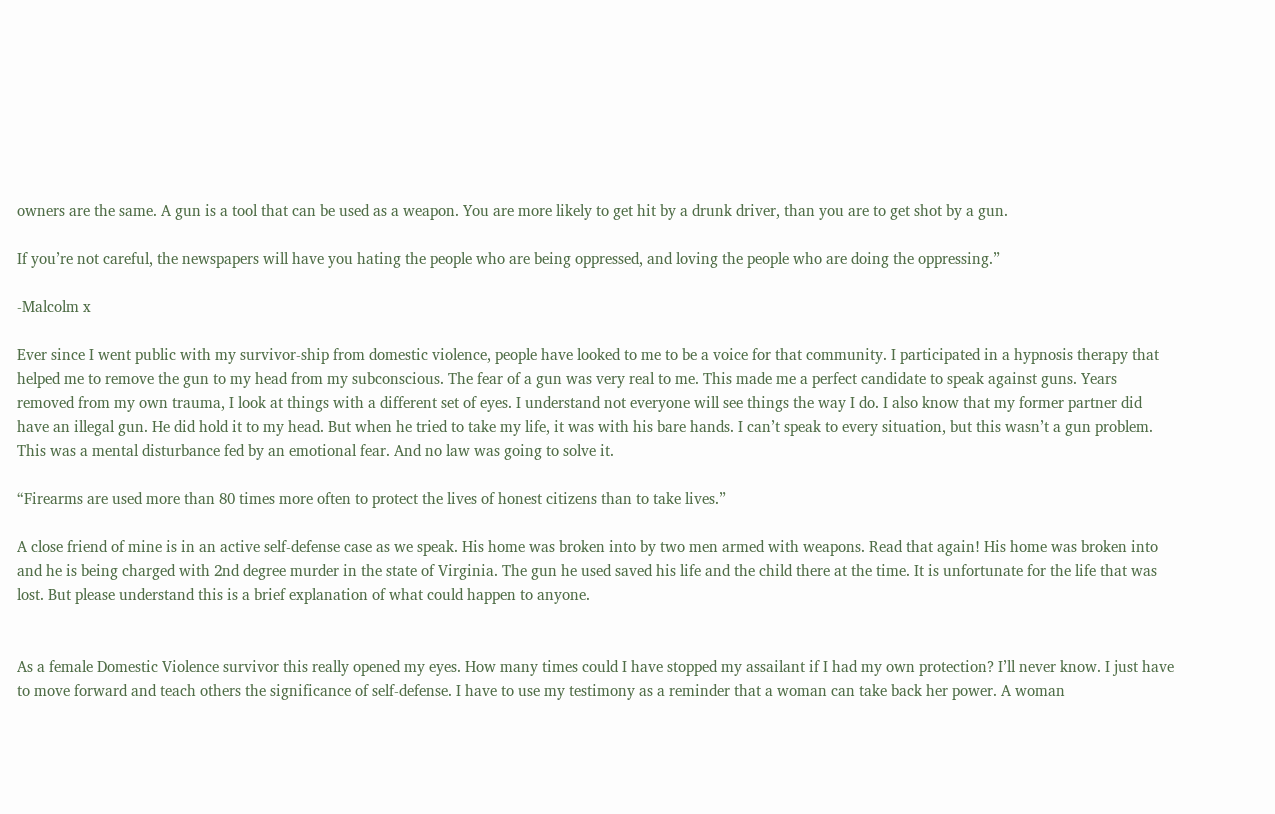owners are the same. A gun is a tool that can be used as a weapon. You are more likely to get hit by a drunk driver, than you are to get shot by a gun.

If you’re not careful, the newspapers will have you hating the people who are being oppressed, and loving the people who are doing the oppressing.”

-Malcolm x

Ever since I went public with my survivor-ship from domestic violence, people have looked to me to be a voice for that community. I participated in a hypnosis therapy that helped me to remove the gun to my head from my subconscious. The fear of a gun was very real to me. This made me a perfect candidate to speak against guns. Years removed from my own trauma, I look at things with a different set of eyes. I understand not everyone will see things the way I do. I also know that my former partner did have an illegal gun. He did hold it to my head. But when he tried to take my life, it was with his bare hands. I can’t speak to every situation, but this wasn’t a gun problem. This was a mental disturbance fed by an emotional fear. And no law was going to solve it.

“Firearms are used more than 80 times more often to protect the lives of honest citizens than to take lives.”

A close friend of mine is in an active self-defense case as we speak. His home was broken into by two men armed with weapons. Read that again! His home was broken into and he is being charged with 2nd degree murder in the state of Virginia. The gun he used saved his life and the child there at the time. It is unfortunate for the life that was lost. But please understand this is a brief explanation of what could happen to anyone.


As a female Domestic Violence survivor this really opened my eyes. How many times could I have stopped my assailant if I had my own protection? I’ll never know. I just have to move forward and teach others the significance of self-defense. I have to use my testimony as a reminder that a woman can take back her power. A woman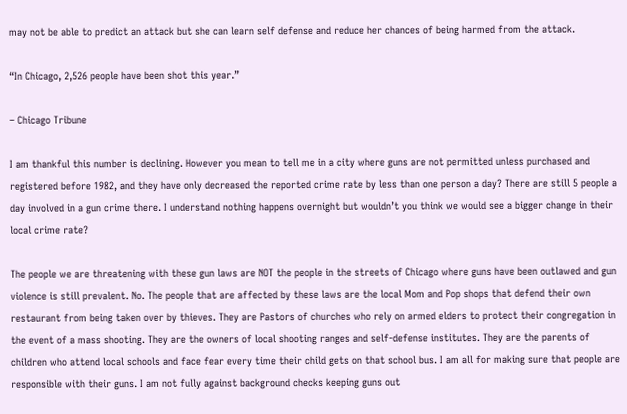may not be able to predict an attack but she can learn self defense and reduce her chances of being harmed from the attack.

“In Chicago, 2,526 people have been shot this year.”

– Chicago Tribune

I am thankful this number is declining. However you mean to tell me in a city where guns are not permitted unless purchased and registered before 1982, and they have only decreased the reported crime rate by less than one person a day? There are still 5 people a day involved in a gun crime there. I understand nothing happens overnight but wouldn’t you think we would see a bigger change in their local crime rate?

The people we are threatening with these gun laws are NOT the people in the streets of Chicago where guns have been outlawed and gun violence is still prevalent. No. The people that are affected by these laws are the local Mom and Pop shops that defend their own restaurant from being taken over by thieves. They are Pastors of churches who rely on armed elders to protect their congregation in the event of a mass shooting. They are the owners of local shooting ranges and self-defense institutes. They are the parents of children who attend local schools and face fear every time their child gets on that school bus. I am all for making sure that people are responsible with their guns. I am not fully against background checks keeping guns out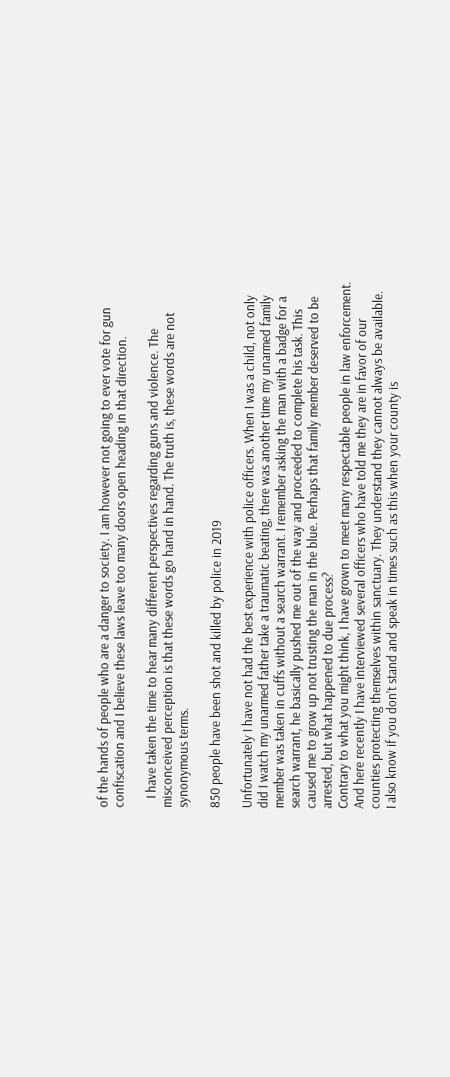of the hands of people who are a danger to society. I am however not going to ever vote for gun confiscation and I believe these laws leave too many doors open heading in that direction.

   I have taken the time to hear many different perspectives regarding guns and violence. The misconceived perception is that these words go hand in hand. The truth is, these words are not synonymous terms.

850 people have been shot and killed by police in 2019

Unfortunately I have not had the best experience with police officers. When I was a child, not only did I watch my unarmed father take a traumatic beating, there was another time my unarmed family member was taken in cuffs without a search warrant. I remember asking the man with a badge for a search warrant, he basically pushed me out of the way and proceeded to complete his task. This caused me to grow up not trusting the man in the blue. Perhaps that family member deserved to be arrested, but what happened to due process?
Contrary to what you might think, I have grown to meet many respectable people in law enforcement. And here recently I have interviewed several officers who have told me they are in favor of our counties protecting themselves within sanctuary. They understand they cannot always be available.
I also know if you don’t stand and speak in times such as this when your county is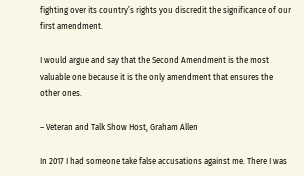fighting over its country’s rights you discredit the significance of our first amendment.

I would argue and say that the Second Amendment is the most valuable one because it is the only amendment that ensures the other ones.

– Veteran and Talk Show Host, Graham Allen

In 2017 I had someone take false accusations against me. There I was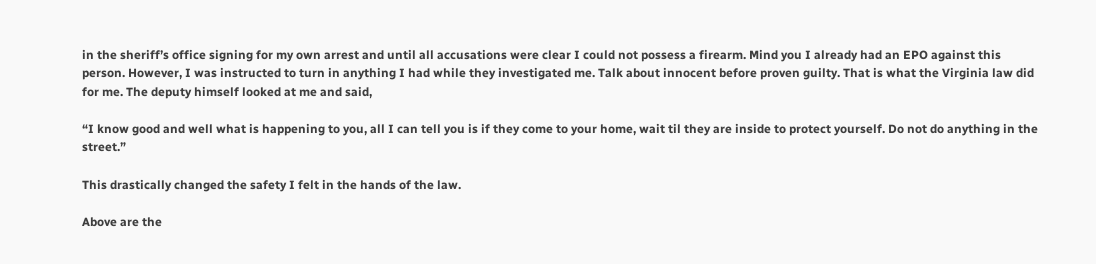in the sheriff’s office signing for my own arrest and until all accusations were clear I could not possess a firearm. Mind you I already had an EPO against this person. However, I was instructed to turn in anything I had while they investigated me. Talk about innocent before proven guilty. That is what the Virginia law did for me. The deputy himself looked at me and said,

“I know good and well what is happening to you, all I can tell you is if they come to your home, wait til they are inside to protect yourself. Do not do anything in the street.”

This drastically changed the safety I felt in the hands of the law.

Above are the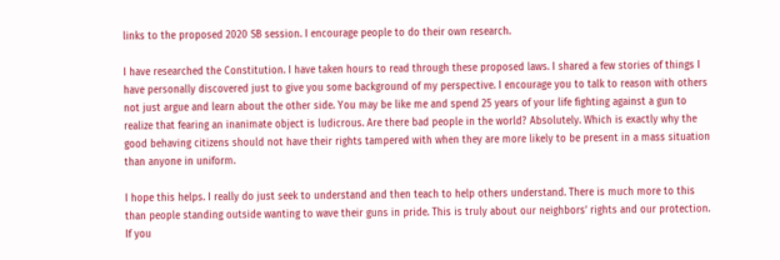links to the proposed 2020 SB session. I encourage people to do their own research.

I have researched the Constitution. I have taken hours to read through these proposed laws. I shared a few stories of things I have personally discovered just to give you some background of my perspective. I encourage you to talk to reason with others not just argue and learn about the other side. You may be like me and spend 25 years of your life fighting against a gun to realize that fearing an inanimate object is ludicrous. Are there bad people in the world? Absolutely. Which is exactly why the good behaving citizens should not have their rights tampered with when they are more likely to be present in a mass situation than anyone in uniform.

I hope this helps. I really do just seek to understand and then teach to help others understand. There is much more to this than people standing outside wanting to wave their guns in pride. This is truly about our neighbors’ rights and our protection. If you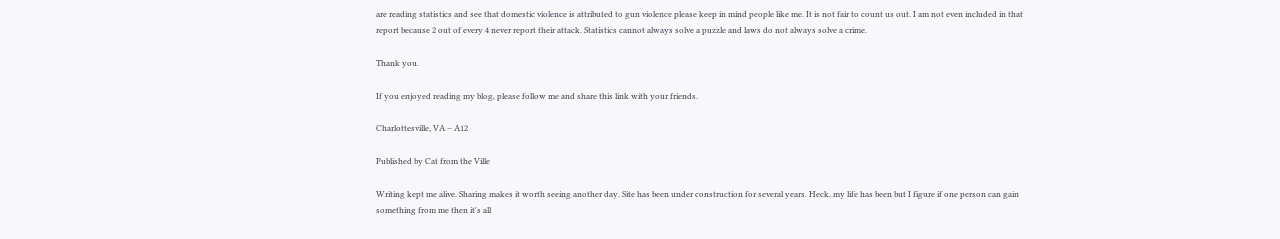are reading statistics and see that domestic violence is attributed to gun violence please keep in mind people like me. It is not fair to count us out. I am not even included in that report because 2 out of every 4 never report their attack. Statistics cannot always solve a puzzle and laws do not always solve a crime.

Thank you.

If you enjoyed reading my blog, please follow me and share this link with your friends.

Charlottesville, VA – A12

Published by Cat from the Ville

Writing kept me alive. Sharing makes it worth seeing another day. Site has been under construction for several years. Heck, my life has been but I figure if one person can gain something from me then it's all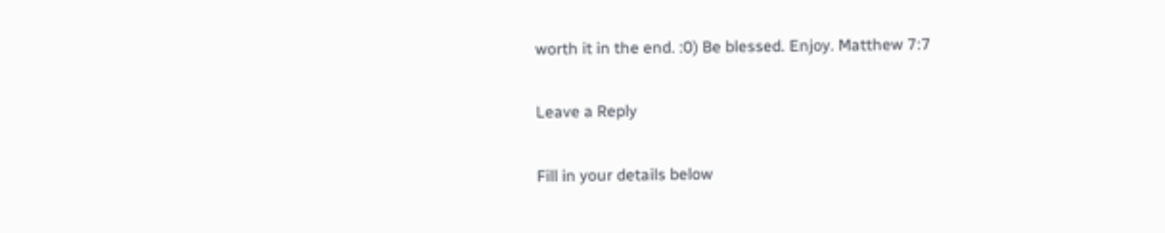worth it in the end. :0) Be blessed. Enjoy. Matthew 7:7

Leave a Reply

Fill in your details below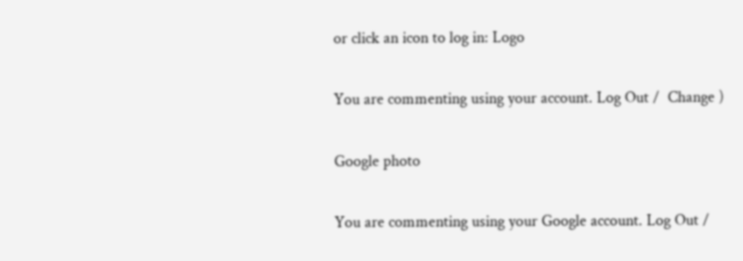or click an icon to log in: Logo

You are commenting using your account. Log Out /  Change )

Google photo

You are commenting using your Google account. Log Out /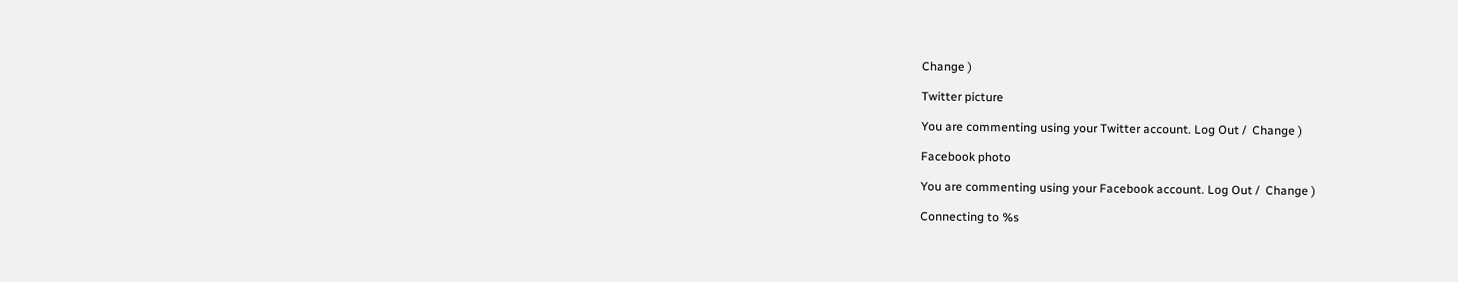Change )

Twitter picture

You are commenting using your Twitter account. Log Out /  Change )

Facebook photo

You are commenting using your Facebook account. Log Out /  Change )

Connecting to %s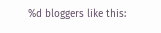%d bloggers like this: